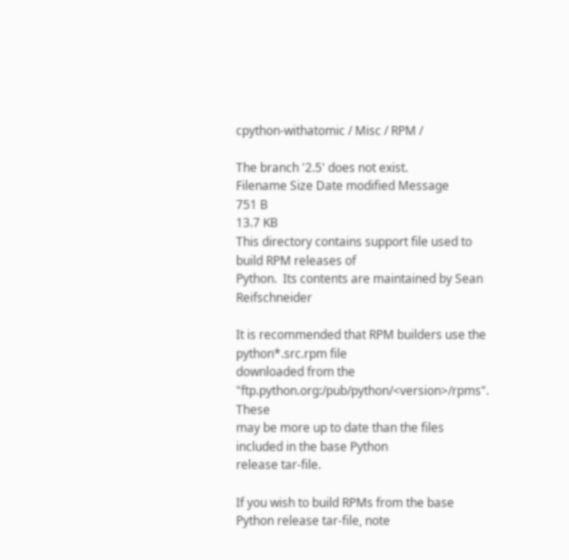cpython-withatomic / Misc / RPM /

The branch '2.5' does not exist.
Filename Size Date modified Message
751 B
13.7 KB
This directory contains support file used to build RPM releases of
Python.  Its contents are maintained by Sean Reifschneider

It is recommended that RPM builders use the python*.src.rpm file
downloaded from the "ftp.python.org:/pub/python/<version>/rpms".  These
may be more up to date than the files included in the base Python
release tar-file.

If you wish to build RPMs from the base Python release tar-file, note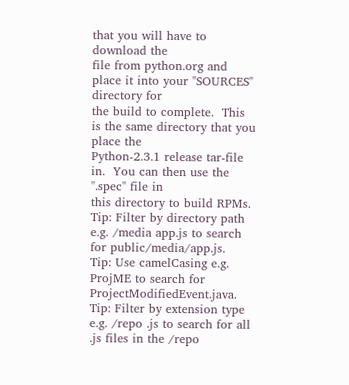that you will have to download the
file from python.org and place it into your "SOURCES" directory for
the build to complete.  This is the same directory that you place the
Python-2.3.1 release tar-file in.  You can then use the ".spec" file in
this directory to build RPMs.
Tip: Filter by directory path e.g. /media app.js to search for public/media/app.js.
Tip: Use camelCasing e.g. ProjME to search for ProjectModifiedEvent.java.
Tip: Filter by extension type e.g. /repo .js to search for all .js files in the /repo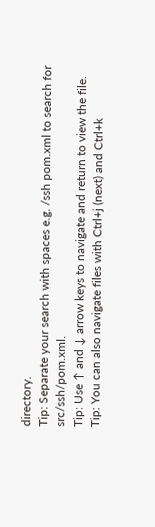directory.
Tip: Separate your search with spaces e.g. /ssh pom.xml to search for src/ssh/pom.xml.
Tip: Use ↑ and ↓ arrow keys to navigate and return to view the file.
Tip: You can also navigate files with Ctrl+j (next) and Ctrl+k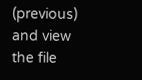(previous) and view the file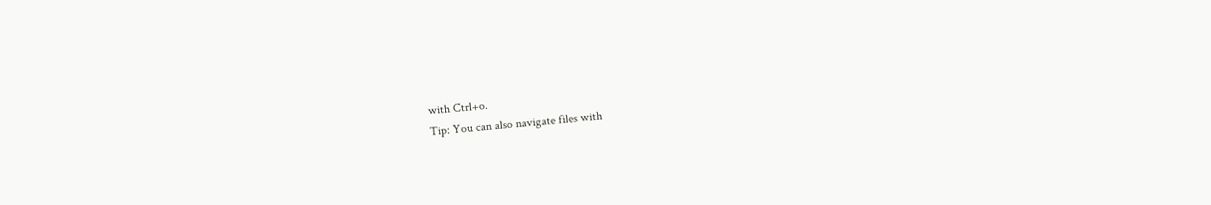with Ctrl+o.
Tip: You can also navigate files with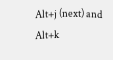Alt+j (next) and Alt+k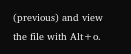(previous) and view the file with Alt+o.